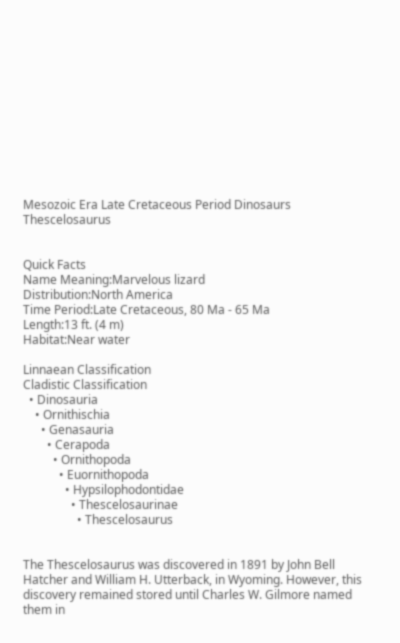Mesozoic Era Late Cretaceous Period Dinosaurs Thescelosaurus


Quick Facts
Name Meaning:Marvelous lizard
Distribution:North America
Time Period:Late Cretaceous, 80 Ma - 65 Ma
Length:13 ft. (4 m)
Habitat:Near water

Linnaean Classification
Cladistic Classification
  • Dinosauria
    • Ornithischia
      • Genasauria
        • Cerapoda
          • Ornithopoda
            • Euornithopoda
              • Hypsilophodontidae
                • Thescelosaurinae
                  • Thescelosaurus


The Thescelosaurus was discovered in 1891 by John Bell Hatcher and William H. Utterback, in Wyoming. However, this discovery remained stored until Charles W. Gilmore named them in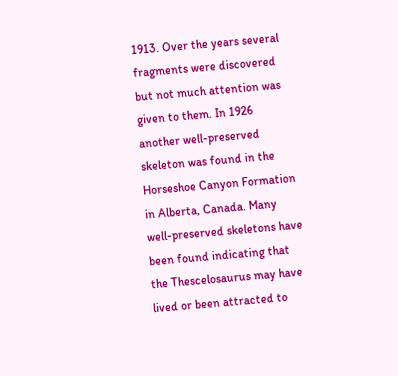1913. Over the years several fragments were discovered but not much attention was given to them. In 1926 another well-preserved skeleton was found in the Horseshoe Canyon Formation in Alberta, Canada. Many well-preserved skeletons have been found indicating that the Thescelosaurus may have lived or been attracted to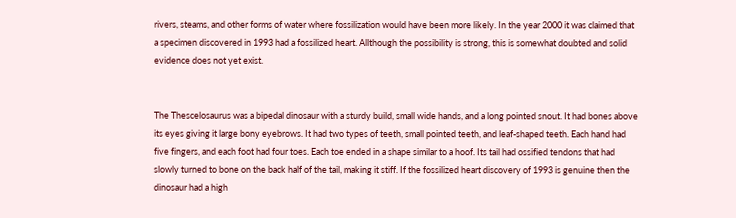rivers, steams, and other forms of water where fossilization would have been more likely. In the year 2000 it was claimed that a specimen discovered in 1993 had a fossilized heart. Allthough the possibility is strong, this is somewhat doubted and solid evidence does not yet exist.


The Thescelosaurus was a bipedal dinosaur with a sturdy build, small wide hands, and a long pointed snout. It had bones above its eyes giving it large bony eyebrows. It had two types of teeth, small pointed teeth, and leaf-shaped teeth. Each hand had five fingers, and each foot had four toes. Each toe ended in a shape similar to a hoof. Its tail had ossified tendons that had slowly turned to bone on the back half of the tail, making it stiff. If the fossilized heart discovery of 1993 is genuine then the dinosaur had a high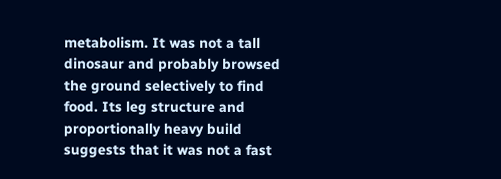metabolism. It was not a tall dinosaur and probably browsed the ground selectively to find food. Its leg structure and proportionally heavy build suggests that it was not a fast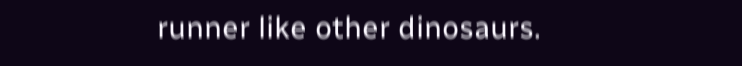runner like other dinosaurs.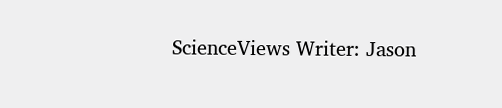ScienceViews Writer: Jason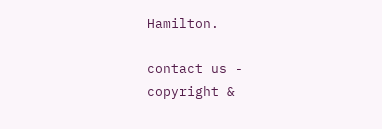Hamilton.

contact us - copyright &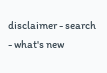disclaimer - search - what's new